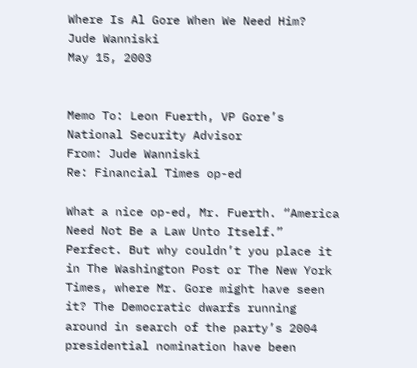Where Is Al Gore When We Need Him?
Jude Wanniski
May 15, 2003


Memo To: Leon Fuerth, VP Gore’s National Security Advisor
From: Jude Wanniski
Re: Financial Times op-ed

What a nice op-ed, Mr. Fuerth. “America Need Not Be a Law Unto Itself.” Perfect. But why couldn’t you place it in The Washington Post or The New York Times, where Mr. Gore might have seen it? The Democratic dwarfs running around in search of the party’s 2004 presidential nomination have been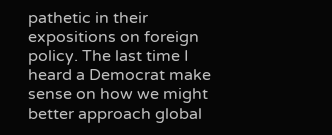pathetic in their expositions on foreign policy. The last time I heard a Democrat make sense on how we might better approach global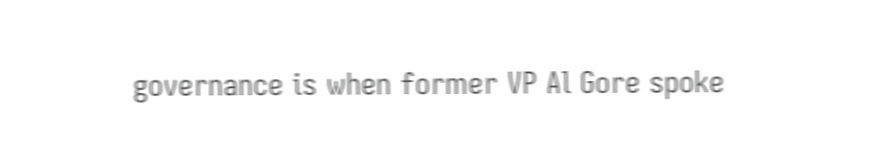governance is when former VP Al Gore spoke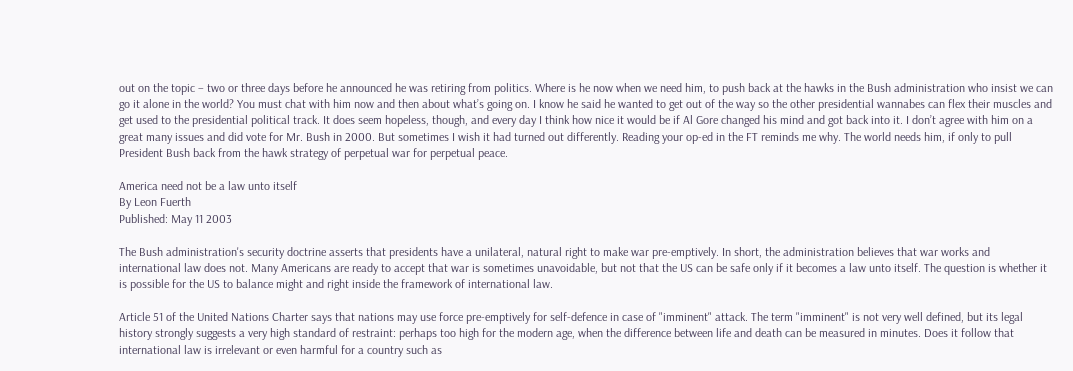out on the topic – two or three days before he announced he was retiring from politics. Where is he now when we need him, to push back at the hawks in the Bush administration who insist we can go it alone in the world? You must chat with him now and then about what’s going on. I know he said he wanted to get out of the way so the other presidential wannabes can flex their muscles and get used to the presidential political track. It does seem hopeless, though, and every day I think how nice it would be if Al Gore changed his mind and got back into it. I don’t agree with him on a great many issues and did vote for Mr. Bush in 2000. But sometimes I wish it had turned out differently. Reading your op-ed in the FT reminds me why. The world needs him, if only to pull President Bush back from the hawk strategy of perpetual war for perpetual peace.

America need not be a law unto itself
By Leon Fuerth
Published: May 11 2003

The Bush administration's security doctrine asserts that presidents have a unilateral, natural right to make war pre-emptively. In short, the administration believes that war works and international law does not. Many Americans are ready to accept that war is sometimes unavoidable, but not that the US can be safe only if it becomes a law unto itself. The question is whether it is possible for the US to balance might and right inside the framework of international law.

Article 51 of the United Nations Charter says that nations may use force pre-emptively for self-defence in case of "imminent" attack. The term "imminent" is not very well defined, but its legal history strongly suggests a very high standard of restraint: perhaps too high for the modern age, when the difference between life and death can be measured in minutes. Does it follow that international law is irrelevant or even harmful for a country such as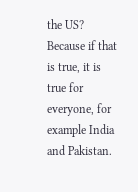the US? Because if that is true, it is true for everyone, for example India and Pakistan.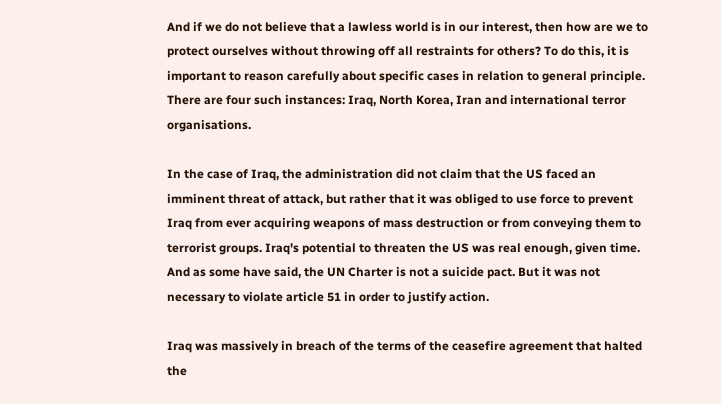And if we do not believe that a lawless world is in our interest, then how are we to protect ourselves without throwing off all restraints for others? To do this, it is important to reason carefully about specific cases in relation to general principle. There are four such instances: Iraq, North Korea, Iran and international terror organisations.

In the case of Iraq, the administration did not claim that the US faced an imminent threat of attack, but rather that it was obliged to use force to prevent Iraq from ever acquiring weapons of mass destruction or from conveying them to terrorist groups. Iraq's potential to threaten the US was real enough, given time. And as some have said, the UN Charter is not a suicide pact. But it was not necessary to violate article 51 in order to justify action.

Iraq was massively in breach of the terms of the ceasefire agreement that halted the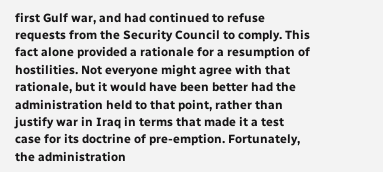first Gulf war, and had continued to refuse requests from the Security Council to comply. This fact alone provided a rationale for a resumption of hostilities. Not everyone might agree with that rationale, but it would have been better had the administration held to that point, rather than justify war in Iraq in terms that made it a test case for its doctrine of pre-emption. Fortunately, the administration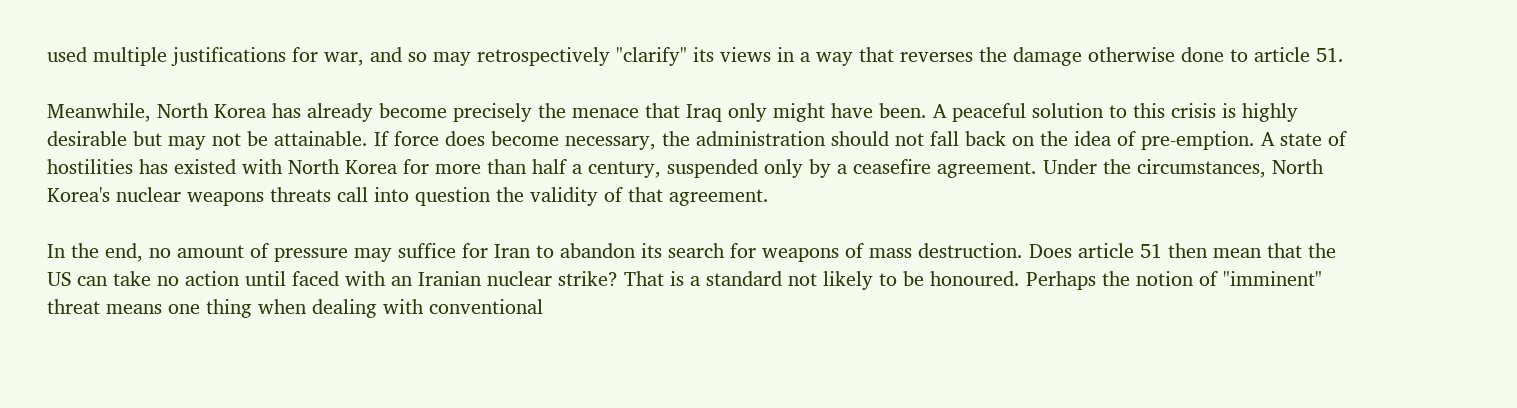used multiple justifications for war, and so may retrospectively "clarify" its views in a way that reverses the damage otherwise done to article 51.

Meanwhile, North Korea has already become precisely the menace that Iraq only might have been. A peaceful solution to this crisis is highly desirable but may not be attainable. If force does become necessary, the administration should not fall back on the idea of pre-emption. A state of hostilities has existed with North Korea for more than half a century, suspended only by a ceasefire agreement. Under the circumstances, North Korea's nuclear weapons threats call into question the validity of that agreement.

In the end, no amount of pressure may suffice for Iran to abandon its search for weapons of mass destruction. Does article 51 then mean that the US can take no action until faced with an Iranian nuclear strike? That is a standard not likely to be honoured. Perhaps the notion of "imminent" threat means one thing when dealing with conventional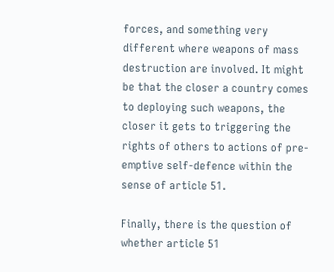forces, and something very different where weapons of mass destruction are involved. It might be that the closer a country comes to deploying such weapons, the closer it gets to triggering the rights of others to actions of pre-emptive self-defence within the sense of article 51.

Finally, there is the question of whether article 51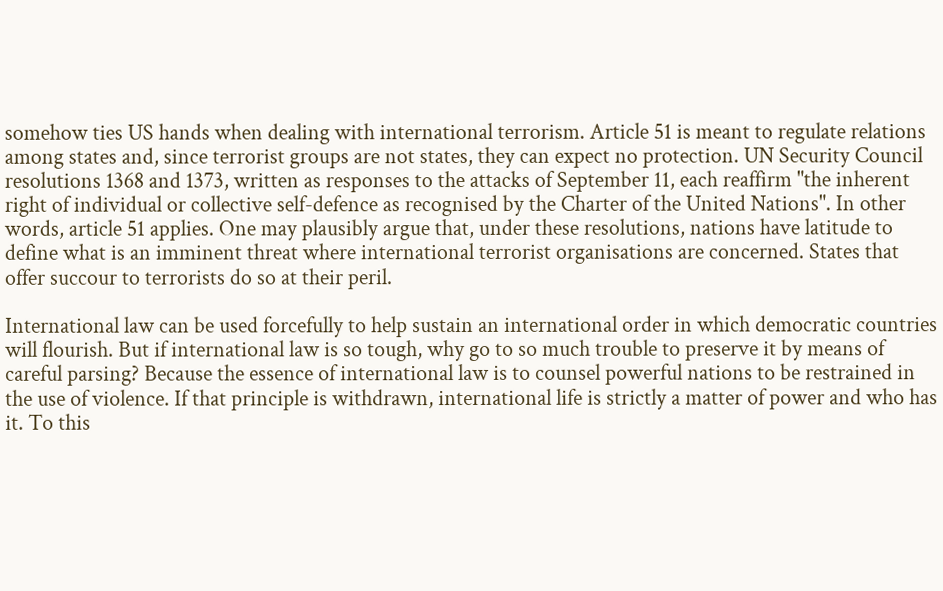somehow ties US hands when dealing with international terrorism. Article 51 is meant to regulate relations among states and, since terrorist groups are not states, they can expect no protection. UN Security Council resolutions 1368 and 1373, written as responses to the attacks of September 11, each reaffirm "the inherent right of individual or collective self-defence as recognised by the Charter of the United Nations". In other words, article 51 applies. One may plausibly argue that, under these resolutions, nations have latitude to define what is an imminent threat where international terrorist organisations are concerned. States that offer succour to terrorists do so at their peril.

International law can be used forcefully to help sustain an international order in which democratic countries will flourish. But if international law is so tough, why go to so much trouble to preserve it by means of careful parsing? Because the essence of international law is to counsel powerful nations to be restrained in the use of violence. If that principle is withdrawn, international life is strictly a matter of power and who has it. To this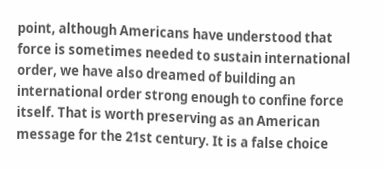point, although Americans have understood that force is sometimes needed to sustain international order, we have also dreamed of building an international order strong enough to confine force itself. That is worth preserving as an American message for the 21st century. It is a false choice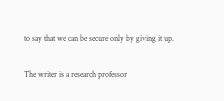to say that we can be secure only by giving it up.

The writer is a research professor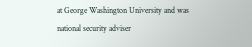at George Washington University and was national security adviser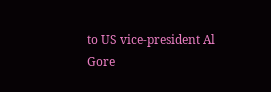to US vice-president Al Gore